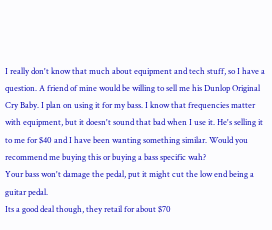I really don't know that much about equipment and tech stuff, so I have a question. A friend of mine would be willing to sell me his Dunlop Original Cry Baby. I plan on using it for my bass. I know that frequencies matter with equipment, but it doesn't sound that bad when I use it. He's selling it to me for $40 and I have been wanting something similar. Would you recommend me buying this or buying a bass specific wah?
Your bass won't damage the pedal, put it might cut the low end being a guitar pedal.
Its a good deal though, they retail for about $70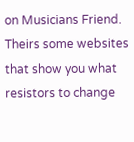on Musicians Friend.
Theirs some websites that show you what resistors to change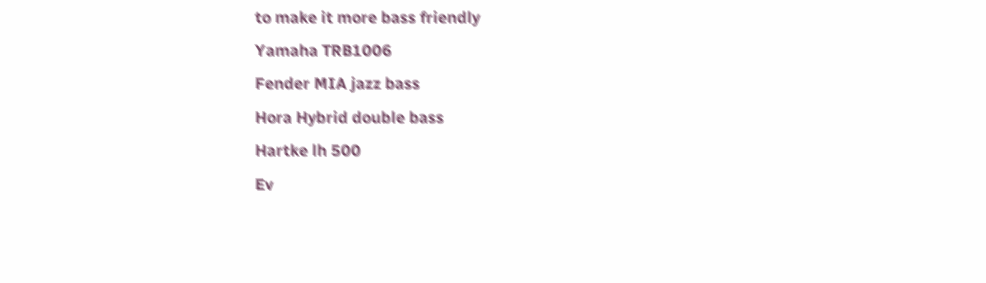to make it more bass friendly
Yamaha TRB1006
Fender MIA jazz bass
Hora Hybrid double bass
Hartke lh 500
Ev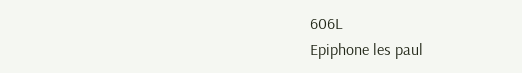606L
Epiphone les paul